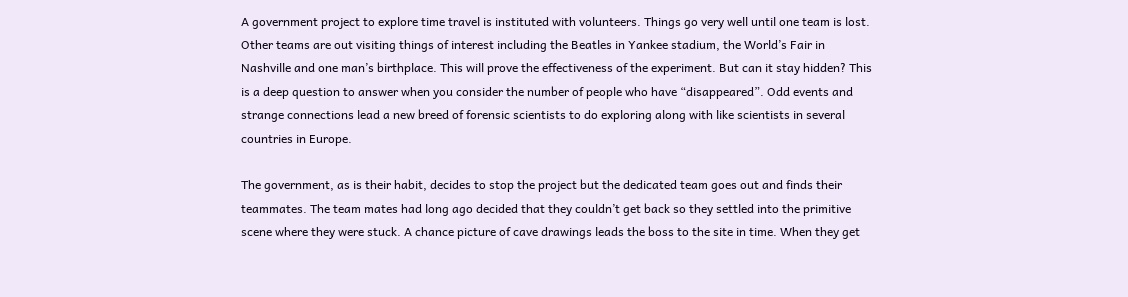A government project to explore time travel is instituted with volunteers. Things go very well until one team is lost. Other teams are out visiting things of interest including the Beatles in Yankee stadium, the World’s Fair in Nashville and one man’s birthplace. This will prove the effectiveness of the experiment. But can it stay hidden? This is a deep question to answer when you consider the number of people who have “disappeared”. Odd events and strange connections lead a new breed of forensic scientists to do exploring along with like scientists in several countries in Europe.

The government, as is their habit, decides to stop the project but the dedicated team goes out and finds their teammates. The team mates had long ago decided that they couldn’t get back so they settled into the primitive scene where they were stuck. A chance picture of cave drawings leads the boss to the site in time. When they get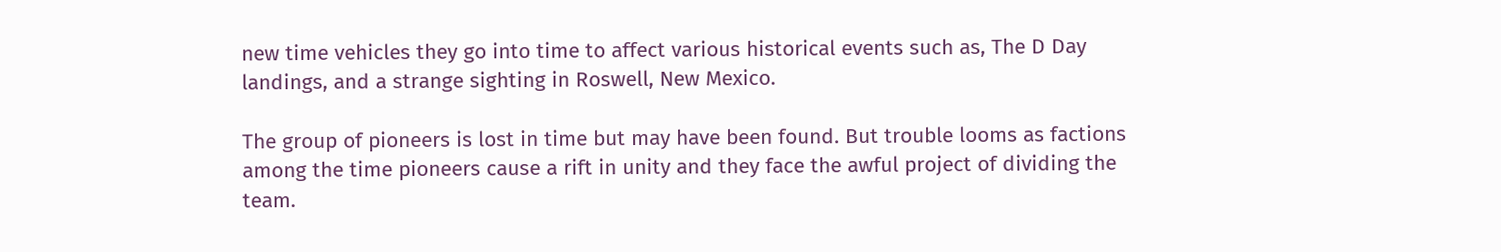new time vehicles they go into time to affect various historical events such as, The D Day landings, and a strange sighting in Roswell, New Mexico.

The group of pioneers is lost in time but may have been found. But trouble looms as factions among the time pioneers cause a rift in unity and they face the awful project of dividing the team.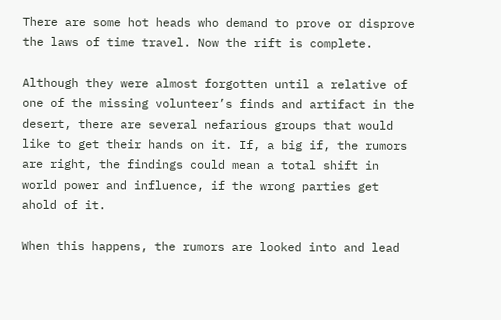There are some hot heads who demand to prove or disprove the laws of time travel. Now the rift is complete.

Although they were almost forgotten until a relative of one of the missing volunteer’s finds and artifact in the desert, there are several nefarious groups that would like to get their hands on it. If, a big if, the rumors are right, the findings could mean a total shift in world power and influence, if the wrong parties get ahold of it.

When this happens, the rumors are looked into and lead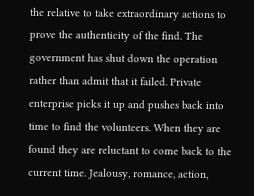the relative to take extraordinary actions to prove the authenticity of the find. The government has shut down the operation rather than admit that it failed. Private enterprise picks it up and pushes back into time to find the volunteers. When they are found they are reluctant to come back to the current time. Jealousy, romance, action,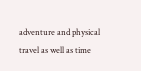adventure and physical travel as well as time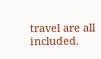travel are all included.